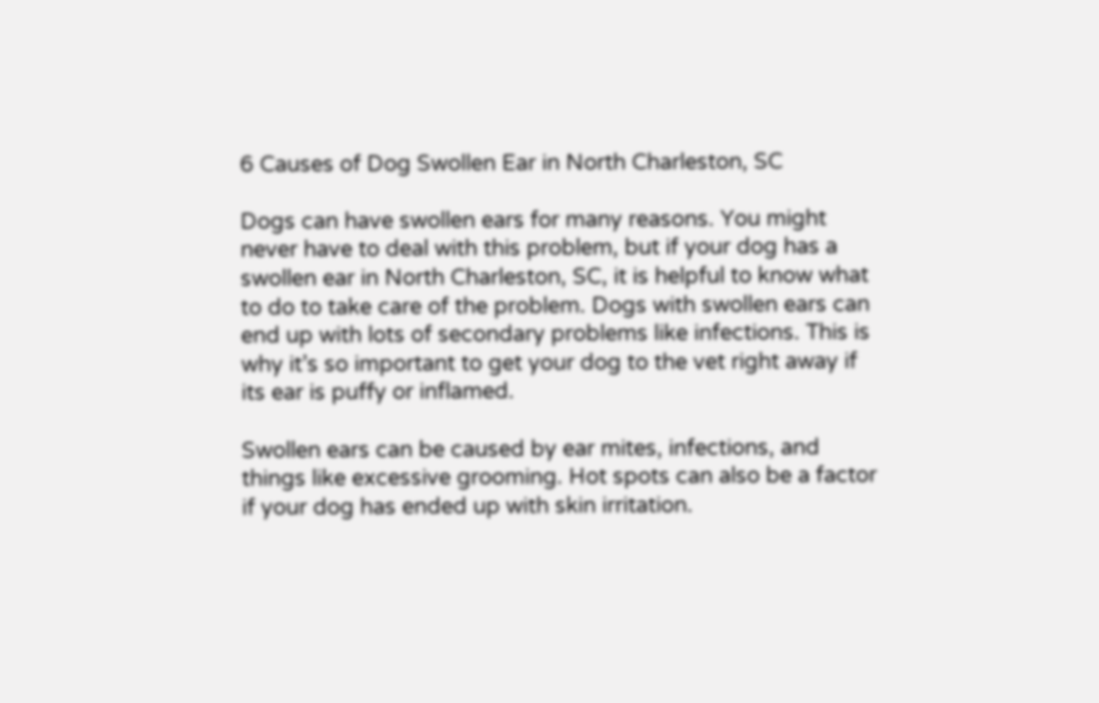6 Causes of Dog Swollen Ear in North Charleston, SC

Dogs can have swollen ears for many reasons. You might never have to deal with this problem, but if your dog has a swollen ear in North Charleston, SC, it is helpful to know what to do to take care of the problem. Dogs with swollen ears can end up with lots of secondary problems like infections. This is why it’s so important to get your dog to the vet right away if its ear is puffy or inflamed.

Swollen ears can be caused by ear mites, infections, and things like excessive grooming. Hot spots can also be a factor if your dog has ended up with skin irritation.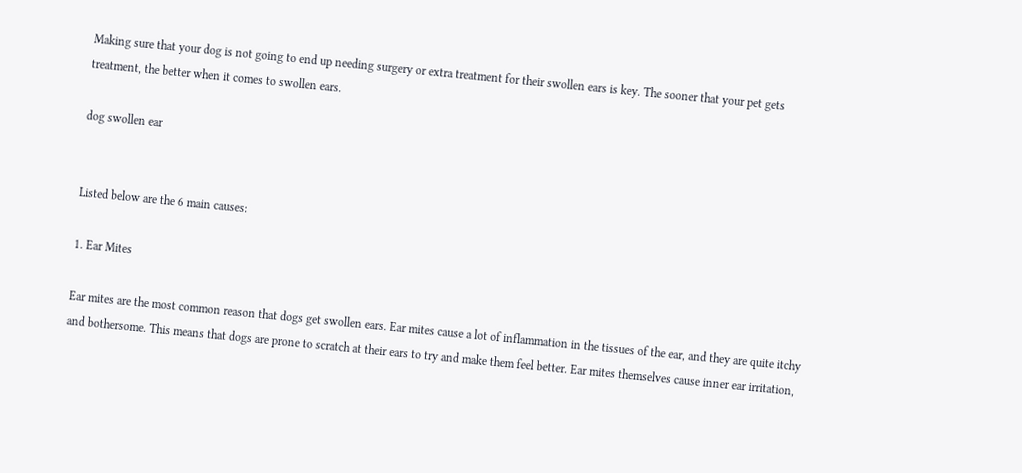Making sure that your dog is not going to end up needing surgery or extra treatment for their swollen ears is key. The sooner that your pet gets treatment, the better when it comes to swollen ears.

dog swollen ear


Listed below are the 6 main causes:

1. Ear Mites

Ear mites are the most common reason that dogs get swollen ears. Ear mites cause a lot of inflammation in the tissues of the ear, and they are quite itchy and bothersome. This means that dogs are prone to scratch at their ears to try and make them feel better. Ear mites themselves cause inner ear irritation,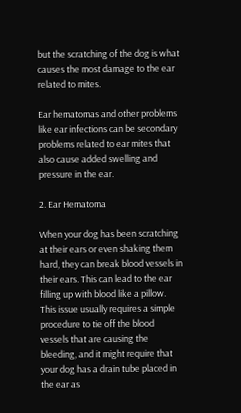but the scratching of the dog is what causes the most damage to the ear related to mites.

Ear hematomas and other problems like ear infections can be secondary problems related to ear mites that also cause added swelling and pressure in the ear.

2. Ear Hematoma

When your dog has been scratching at their ears or even shaking them hard, they can break blood vessels in their ears. This can lead to the ear filling up with blood like a pillow. This issue usually requires a simple procedure to tie off the blood vessels that are causing the bleeding, and it might require that your dog has a drain tube placed in the ear as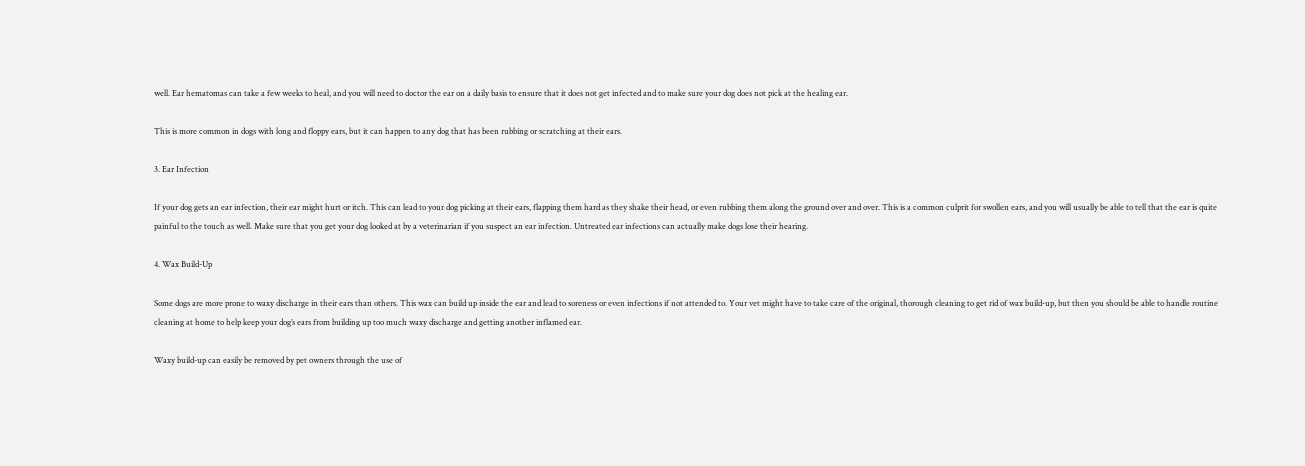well. Ear hematomas can take a few weeks to heal, and you will need to doctor the ear on a daily basis to ensure that it does not get infected and to make sure your dog does not pick at the healing ear.

This is more common in dogs with long and floppy ears, but it can happen to any dog that has been rubbing or scratching at their ears.

3. Ear Infection

If your dog gets an ear infection, their ear might hurt or itch. This can lead to your dog picking at their ears, flapping them hard as they shake their head, or even rubbing them along the ground over and over. This is a common culprit for swollen ears, and you will usually be able to tell that the ear is quite painful to the touch as well. Make sure that you get your dog looked at by a veterinarian if you suspect an ear infection. Untreated ear infections can actually make dogs lose their hearing.

4. Wax Build-Up

Some dogs are more prone to waxy discharge in their ears than others. This wax can build up inside the ear and lead to soreness or even infections if not attended to. Your vet might have to take care of the original, thorough cleaning to get rid of wax build-up, but then you should be able to handle routine cleaning at home to help keep your dog’s ears from building up too much waxy discharge and getting another inflamed ear.

Waxy build-up can easily be removed by pet owners through the use of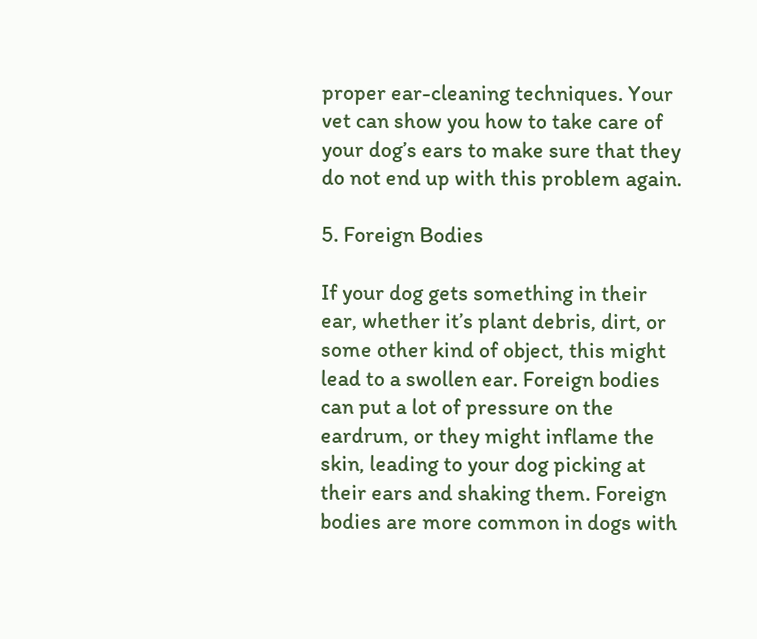proper ear-cleaning techniques. Your vet can show you how to take care of your dog’s ears to make sure that they do not end up with this problem again.

5. Foreign Bodies

If your dog gets something in their ear, whether it’s plant debris, dirt, or some other kind of object, this might lead to a swollen ear. Foreign bodies can put a lot of pressure on the eardrum, or they might inflame the skin, leading to your dog picking at their ears and shaking them. Foreign bodies are more common in dogs with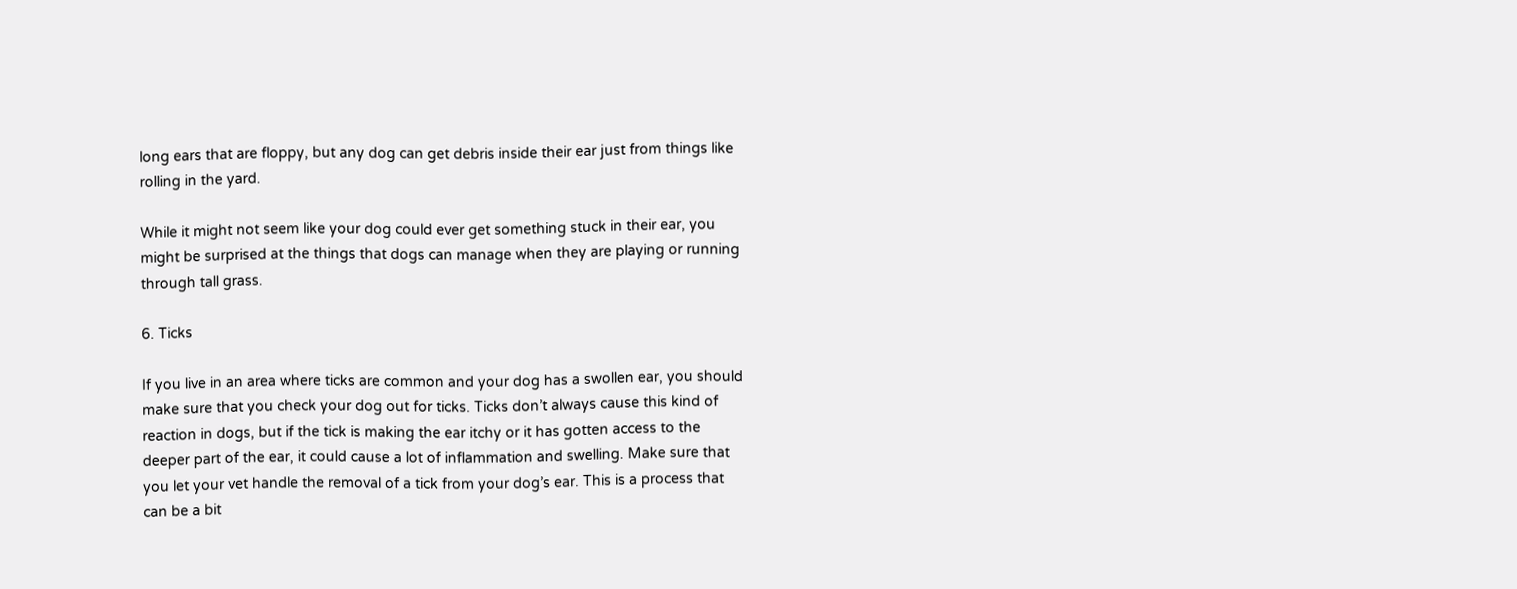long ears that are floppy, but any dog can get debris inside their ear just from things like rolling in the yard.

While it might not seem like your dog could ever get something stuck in their ear, you might be surprised at the things that dogs can manage when they are playing or running through tall grass.

6. Ticks

If you live in an area where ticks are common and your dog has a swollen ear, you should make sure that you check your dog out for ticks. Ticks don’t always cause this kind of reaction in dogs, but if the tick is making the ear itchy or it has gotten access to the deeper part of the ear, it could cause a lot of inflammation and swelling. Make sure that you let your vet handle the removal of a tick from your dog’s ear. This is a process that can be a bit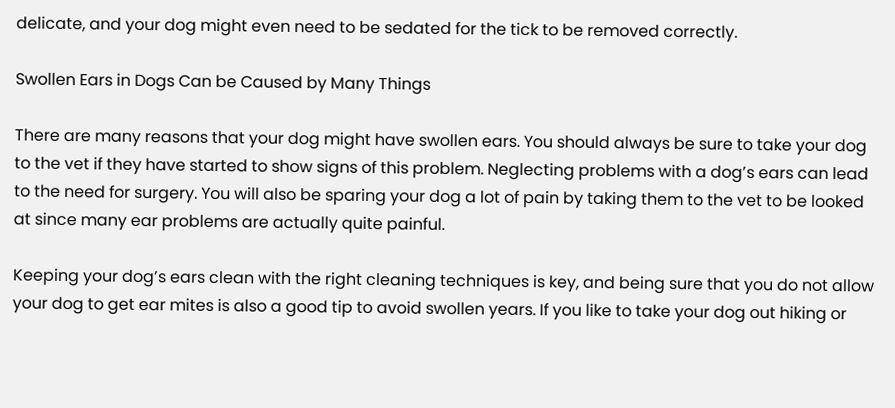delicate, and your dog might even need to be sedated for the tick to be removed correctly.

Swollen Ears in Dogs Can be Caused by Many Things

There are many reasons that your dog might have swollen ears. You should always be sure to take your dog to the vet if they have started to show signs of this problem. Neglecting problems with a dog’s ears can lead to the need for surgery. You will also be sparing your dog a lot of pain by taking them to the vet to be looked at since many ear problems are actually quite painful.

Keeping your dog’s ears clean with the right cleaning techniques is key, and being sure that you do not allow your dog to get ear mites is also a good tip to avoid swollen years. If you like to take your dog out hiking or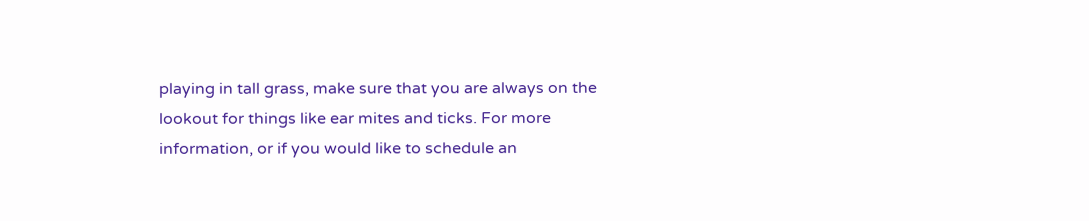playing in tall grass, make sure that you are always on the lookout for things like ear mites and ticks. For more information, or if you would like to schedule an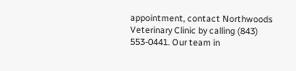appointment, contact Northwoods Veterinary Clinic by calling (843) 553-0441. Our team in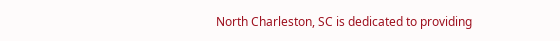North Charleston, SC is dedicated to providing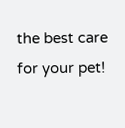the best care for your pet!